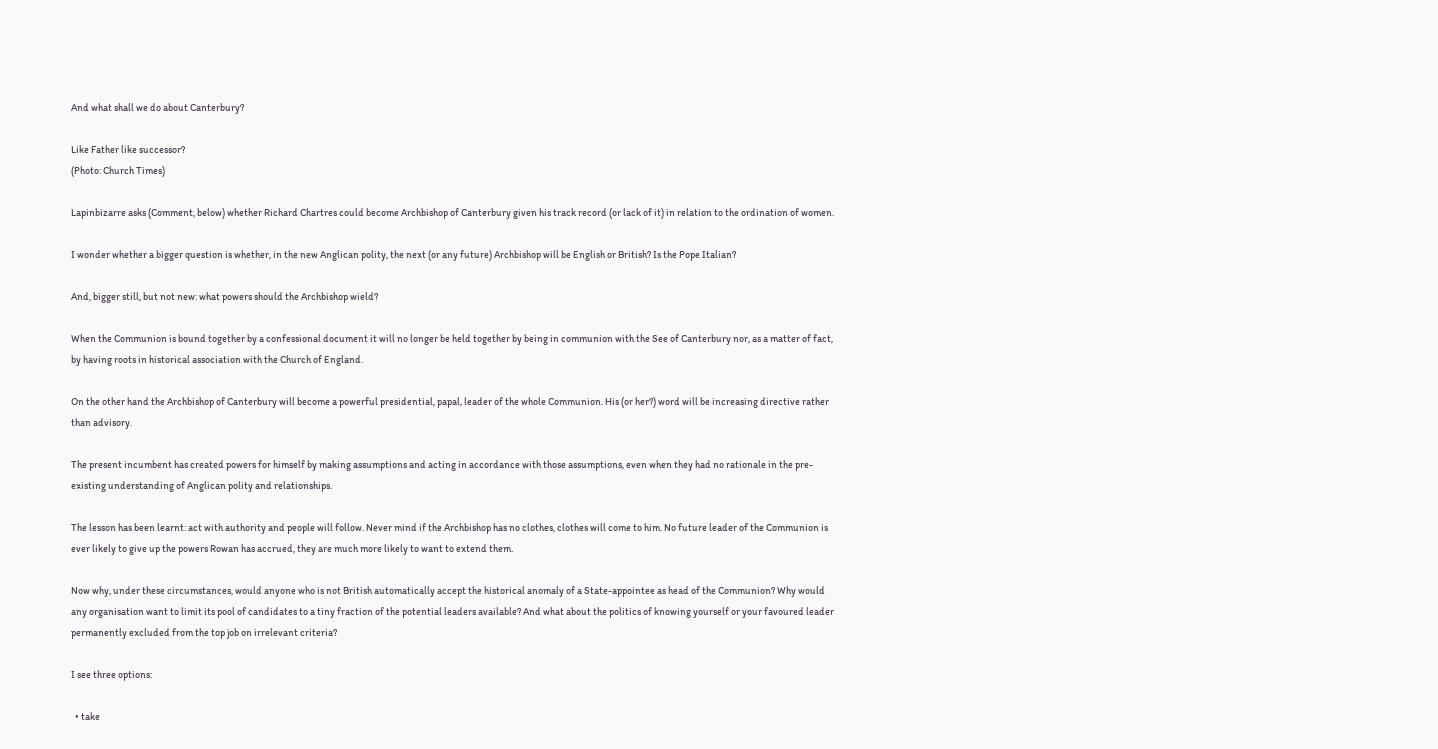And what shall we do about Canterbury?

Like Father like successor?
(Photo: Church Times)

Lapinbizarre asks (Comment, below) whether Richard Chartres could become Archbishop of Canterbury given his track record (or lack of it) in relation to the ordination of women.

I wonder whether a bigger question is whether, in the new Anglican polity, the next (or any future) Archbishop will be English or British? Is the Pope Italian?

And, bigger still, but not new: what powers should the Archbishop wield?

When the Communion is bound together by a confessional document it will no longer be held together by being in communion with the See of Canterbury nor, as a matter of fact, by having roots in historical association with the Church of England.

On the other hand the Archbishop of Canterbury will become a powerful presidential, papal, leader of the whole Communion. His (or her?) word will be increasing directive rather than advisory.

The present incumbent has created powers for himself by making assumptions and acting in accordance with those assumptions, even when they had no rationale in the pre-existing understanding of Anglican polity and relationships.

The lesson has been learnt: act with authority and people will follow. Never mind if the Archbishop has no clothes, clothes will come to him. No future leader of the Communion is ever likely to give up the powers Rowan has accrued, they are much more likely to want to extend them.

Now why, under these circumstances, would anyone who is not British automatically accept the historical anomaly of a State-appointee as head of the Communion? Why would any organisation want to limit its pool of candidates to a tiny fraction of the potential leaders available? And what about the politics of knowing yourself or your favoured leader permanently excluded from the top job on irrelevant criteria?

I see three options:

  • take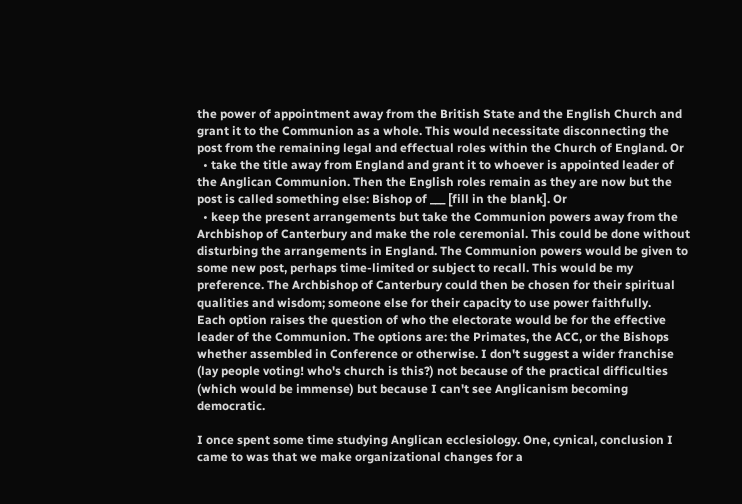the power of appointment away from the British State and the English Church and grant it to the Communion as a whole. This would necessitate disconnecting the post from the remaining legal and effectual roles within the Church of England. Or
  • take the title away from England and grant it to whoever is appointed leader of the Anglican Communion. Then the English roles remain as they are now but the post is called something else: Bishop of ___ [fill in the blank]. Or
  • keep the present arrangements but take the Communion powers away from the Archbishop of Canterbury and make the role ceremonial. This could be done without disturbing the arrangements in England. The Communion powers would be given to some new post, perhaps time-limited or subject to recall. This would be my preference. The Archbishop of Canterbury could then be chosen for their spiritual qualities and wisdom; someone else for their capacity to use power faithfully.
Each option raises the question of who the electorate would be for the effective leader of the Communion. The options are: the Primates, the ACC, or the Bishops whether assembled in Conference or otherwise. I don't suggest a wider franchise (lay people voting! who's church is this?) not because of the practical difficulties (which would be immense) but because I can't see Anglicanism becoming democratic.

I once spent some time studying Anglican ecclesiology. One, cynical, conclusion I came to was that we make organizational changes for a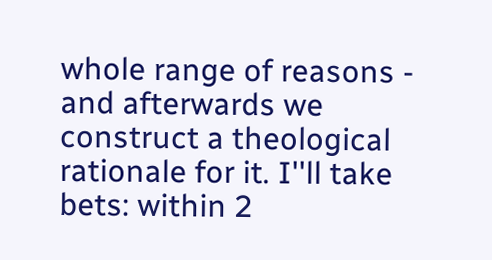whole range of reasons - and afterwards we construct a theological rationale for it. I''ll take bets: within 2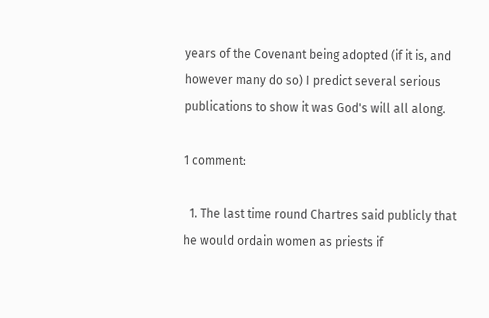years of the Covenant being adopted (if it is, and however many do so) I predict several serious publications to show it was God's will all along.

1 comment:

  1. The last time round Chartres said publicly that he would ordain women as priests if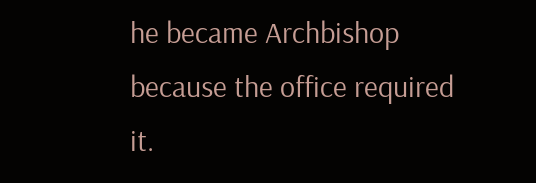he became Archbishop because the office required it.